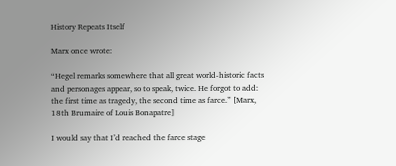History Repeats Itself

Marx once wrote:

“Hegel remarks somewhere that all great world-historic facts and personages appear, so to speak, twice. He forgot to add: the first time as tragedy, the second time as farce.” [Marx, 18th Brumaire of Louis Bonapatre]

I would say that I’d reached the farce stage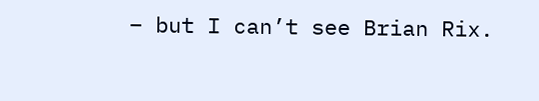– but I can’t see Brian Rix.